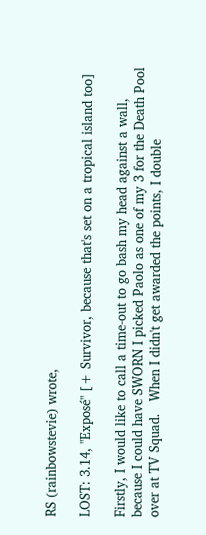RS (rainbowstevie) wrote,

LOST: 3.14, "Exposé" [+ Survivor, because that's set on a tropical island too]

Firstly, I would like to call a time-out to go bash my head against a wall, because I could have SWORN I picked Paolo as one of my 3 for the Death Pool over at TV Squad.   When I didn't get awarded the points, I double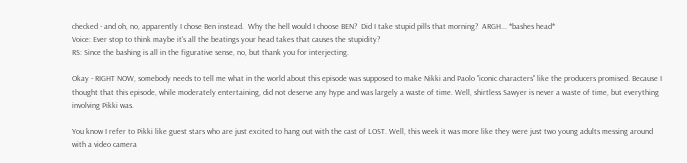checked - and oh, no, apparently I chose Ben instead.  Why the hell would I choose BEN?  Did I take stupid pills that morning?  ARGH... *bashes head*
Voice: Ever stop to think maybe it's all the beatings your head takes that causes the stupidity?
RS: Since the bashing is all in the figurative sense, no, but thank you for interjecting.

Okay - RIGHT NOW, somebody needs to tell me what in the world about this episode was supposed to make Nikki and Paolo "iconic characters" like the producers promised. Because I thought that this episode, while moderately entertaining, did not deserve any hype and was largely a waste of time. Well, shirtless Sawyer is never a waste of time, but everything involving Pikki was.

You know I refer to Pikki like guest stars who are just excited to hang out with the cast of LOST. Well, this week it was more like they were just two young adults messing around with a video camera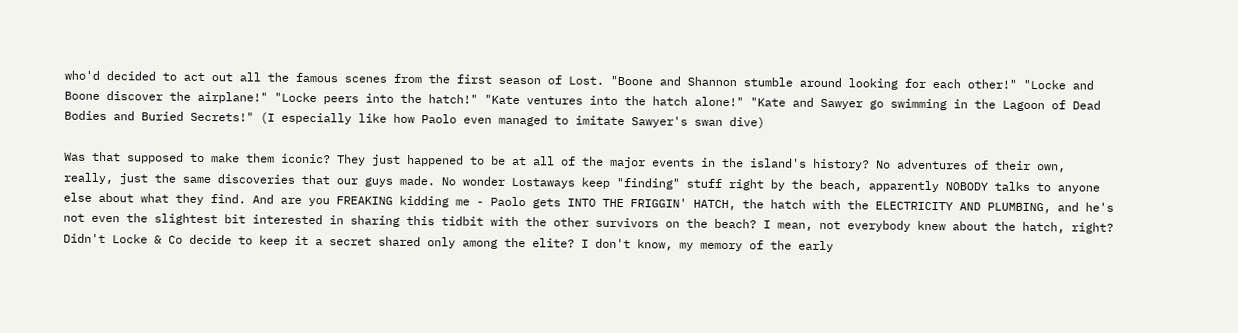who'd decided to act out all the famous scenes from the first season of Lost. "Boone and Shannon stumble around looking for each other!" "Locke and Boone discover the airplane!" "Locke peers into the hatch!" "Kate ventures into the hatch alone!" "Kate and Sawyer go swimming in the Lagoon of Dead Bodies and Buried Secrets!" (I especially like how Paolo even managed to imitate Sawyer's swan dive)

Was that supposed to make them iconic? They just happened to be at all of the major events in the island's history? No adventures of their own, really, just the same discoveries that our guys made. No wonder Lostaways keep "finding" stuff right by the beach, apparently NOBODY talks to anyone else about what they find. And are you FREAKING kidding me - Paolo gets INTO THE FRIGGIN' HATCH, the hatch with the ELECTRICITY AND PLUMBING, and he's not even the slightest bit interested in sharing this tidbit with the other survivors on the beach? I mean, not everybody knew about the hatch, right? Didn't Locke & Co decide to keep it a secret shared only among the elite? I don't know, my memory of the early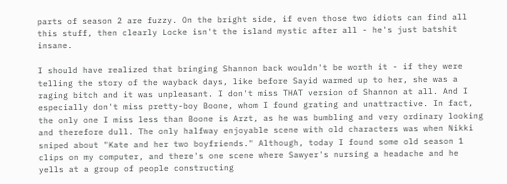parts of season 2 are fuzzy. On the bright side, if even those two idiots can find all this stuff, then clearly Locke isn't the island mystic after all - he's just batshit insane.

I should have realized that bringing Shannon back wouldn't be worth it - if they were telling the story of the wayback days, like before Sayid warmed up to her, she was a raging bitch and it was unpleasant. I don't miss THAT version of Shannon at all. And I especially don't miss pretty-boy Boone, whom I found grating and unattractive. In fact, the only one I miss less than Boone is Arzt, as he was bumbling and very ordinary looking and therefore dull. The only halfway enjoyable scene with old characters was when Nikki sniped about "Kate and her two boyfriends." Although, today I found some old season 1 clips on my computer, and there's one scene where Sawyer's nursing a headache and he yells at a group of people constructing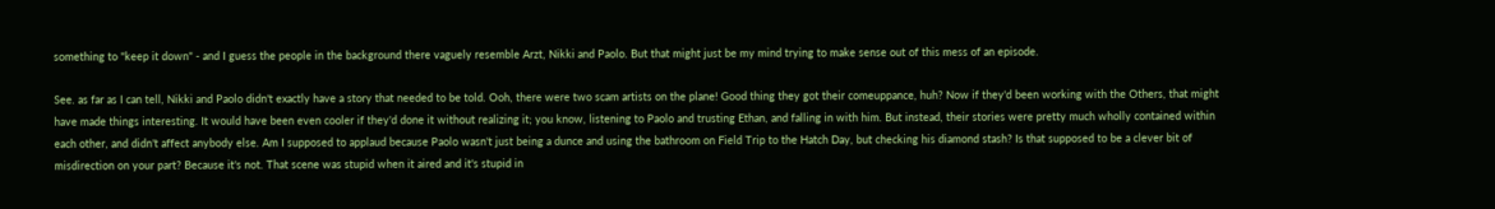something to "keep it down" - and I guess the people in the background there vaguely resemble Arzt, Nikki and Paolo. But that might just be my mind trying to make sense out of this mess of an episode.

See. as far as I can tell, Nikki and Paolo didn't exactly have a story that needed to be told. Ooh, there were two scam artists on the plane! Good thing they got their comeuppance, huh? Now if they'd been working with the Others, that might have made things interesting. It would have been even cooler if they'd done it without realizing it; you know, listening to Paolo and trusting Ethan, and falling in with him. But instead, their stories were pretty much wholly contained within each other, and didn't affect anybody else. Am I supposed to applaud because Paolo wasn't just being a dunce and using the bathroom on Field Trip to the Hatch Day, but checking his diamond stash? Is that supposed to be a clever bit of misdirection on your part? Because it's not. That scene was stupid when it aired and it's stupid in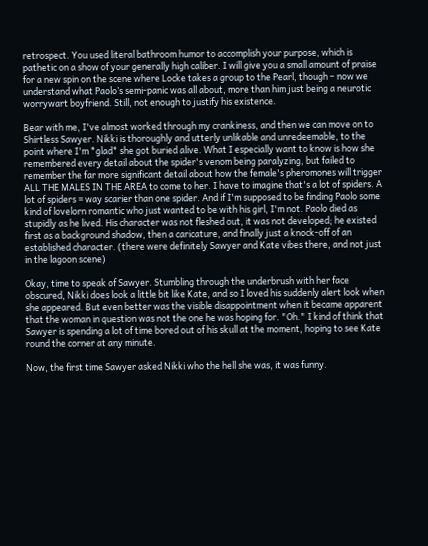retrospect. You used literal bathroom humor to accomplish your purpose, which is pathetic on a show of your generally high caliber. I will give you a small amount of praise for a new spin on the scene where Locke takes a group to the Pearl, though – now we understand what Paolo’s semi-panic was all about, more than him just being a neurotic worrywart boyfriend. Still, not enough to justify his existence.

Bear with me, I've almost worked through my crankiness, and then we can move on to Shirtless Sawyer. Nikki is thoroughly and utterly unlikable and unredeemable, to the point where I'm *glad* she got buried alive. What I especially want to know is how she remembered every detail about the spider's venom being paralyzing, but failed to remember the far more significant detail about how the female's pheromones will trigger ALL THE MALES IN THE AREA to come to her. I have to imagine that's a lot of spiders. A lot of spiders = way scarier than one spider. And if I'm supposed to be finding Paolo some kind of lovelorn romantic who just wanted to be with his girl, I'm not. Paolo died as stupidly as he lived. His character was not fleshed out, it was not developed; he existed first as a background shadow, then a caricature, and finally just a knock-off of an established character. (there were definitely Sawyer and Kate vibes there, and not just in the lagoon scene)

Okay, time to speak of Sawyer. Stumbling through the underbrush with her face obscured, Nikki does look a little bit like Kate, and so I loved his suddenly alert look when she appeared. But even better was the visible disappointment when it became apparent that the woman in question was not the one he was hoping for. "Oh." I kind of think that Sawyer is spending a lot of time bored out of his skull at the moment, hoping to see Kate round the corner at any minute.

Now, the first time Sawyer asked Nikki who the hell she was, it was funny.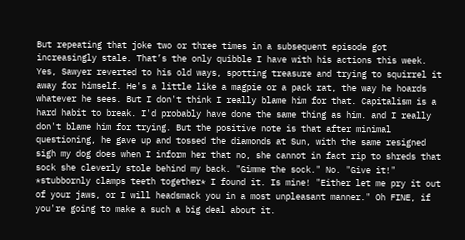But repeating that joke two or three times in a subsequent episode got increasingly stale. That’s the only quibble I have with his actions this week. Yes, Sawyer reverted to his old ways, spotting treasure and trying to squirrel it away for himself. He's a little like a magpie or a pack rat, the way he hoards whatever he sees. But I don't think I really blame him for that. Capitalism is a hard habit to break. I'd probably have done the same thing as him. and I really don't blame him for trying. But the positive note is that after minimal questioning, he gave up and tossed the diamonds at Sun, with the same resigned sigh my dog does when I inform her that no, she cannot in fact rip to shreds that sock she cleverly stole behind my back. "Gimme the sock." No. "Give it!" *stubbornly clamps teeth together* I found it. Is mine! "Either let me pry it out of your jaws, or I will headsmack you in a most unpleasant manner." Oh FINE, if you're going to make a such a big deal about it.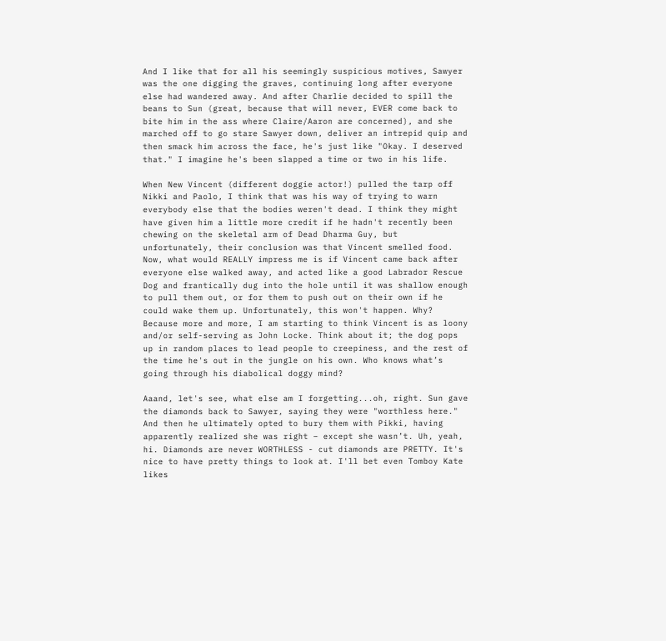And I like that for all his seemingly suspicious motives, Sawyer was the one digging the graves, continuing long after everyone else had wandered away. And after Charlie decided to spill the beans to Sun (great, because that will never, EVER come back to bite him in the ass where Claire/Aaron are concerned), and she marched off to go stare Sawyer down, deliver an intrepid quip and then smack him across the face, he's just like "Okay. I deserved that." I imagine he's been slapped a time or two in his life.

When New Vincent (different doggie actor!) pulled the tarp off Nikki and Paolo, I think that was his way of trying to warn everybody else that the bodies weren't dead. I think they might have given him a little more credit if he hadn't recently been chewing on the skeletal arm of Dead Dharma Guy, but unfortunately, their conclusion was that Vincent smelled food. Now, what would REALLY impress me is if Vincent came back after everyone else walked away, and acted like a good Labrador Rescue Dog and frantically dug into the hole until it was shallow enough to pull them out, or for them to push out on their own if he could wake them up. Unfortunately, this won't happen. Why? Because more and more, I am starting to think Vincent is as loony and/or self-serving as John Locke. Think about it; the dog pops up in random places to lead people to creepiness, and the rest of the time he's out in the jungle on his own. Who knows what’s going through his diabolical doggy mind?

Aaand, let's see, what else am I forgetting...oh, right. Sun gave the diamonds back to Sawyer, saying they were "worthless here." And then he ultimately opted to bury them with Pikki, having apparently realized she was right – except she wasn’t. Uh, yeah, hi. Diamonds are never WORTHLESS - cut diamonds are PRETTY. It's nice to have pretty things to look at. I'll bet even Tomboy Kate likes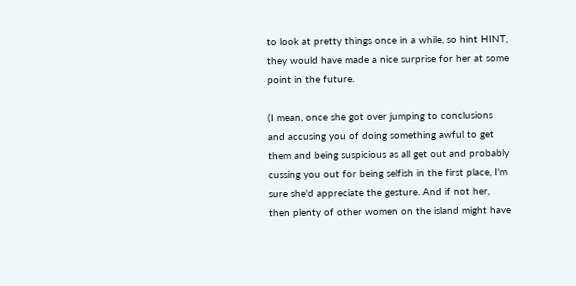to look at pretty things once in a while, so hint HINT, they would have made a nice surprise for her at some point in the future.

(I mean, once she got over jumping to conclusions and accusing you of doing something awful to get them and being suspicious as all get out and probably cussing you out for being selfish in the first place, I'm sure she'd appreciate the gesture. And if not her, then plenty of other women on the island might have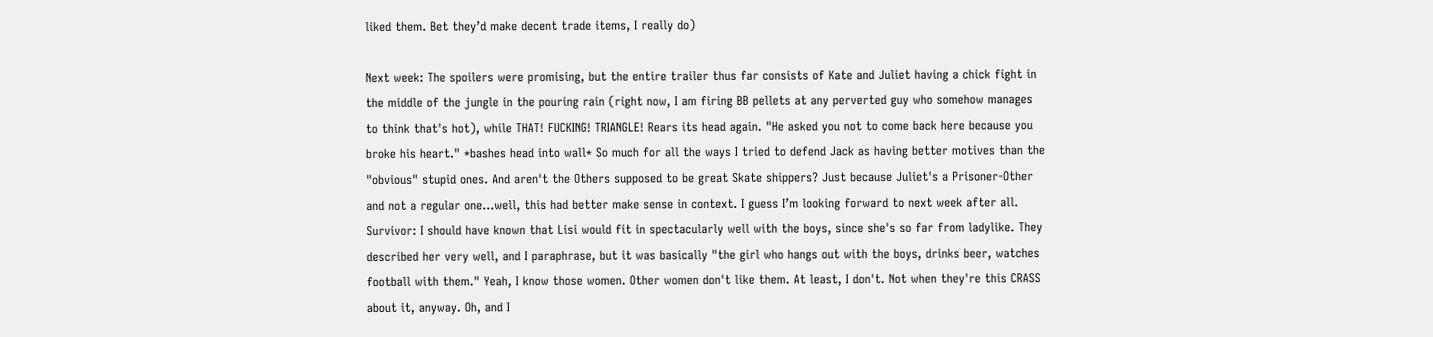liked them. Bet they’d make decent trade items, I really do)

Next week: The spoilers were promising, but the entire trailer thus far consists of Kate and Juliet having a chick fight in the middle of the jungle in the pouring rain (right now, I am firing BB pellets at any perverted guy who somehow manages to think that's hot), while THAT! FUCKING! TRIANGLE! Rears its head again. "He asked you not to come back here because you broke his heart." *bashes head into wall* So much for all the ways I tried to defend Jack as having better motives than the "obvious" stupid ones. And aren't the Others supposed to be great Skate shippers? Just because Juliet's a Prisoner-Other and not a regular one...well, this had better make sense in context. I guess I’m looking forward to next week after all.
Survivor: I should have known that Lisi would fit in spectacularly well with the boys, since she's so far from ladylike. They described her very well, and I paraphrase, but it was basically "the girl who hangs out with the boys, drinks beer, watches football with them." Yeah, I know those women. Other women don't like them. At least, I don't. Not when they're this CRASS about it, anyway. Oh, and I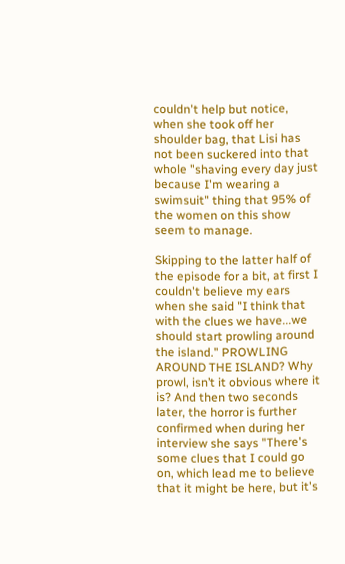couldn't help but notice, when she took off her shoulder bag, that Lisi has not been suckered into that whole "shaving every day just because I'm wearing a swimsuit" thing that 95% of the women on this show seem to manage.

Skipping to the latter half of the episode for a bit, at first I couldn't believe my ears when she said "I think that with the clues we have...we should start prowling around the island." PROWLING AROUND THE ISLAND? Why prowl, isn’t it obvious where it is? And then two seconds later, the horror is further confirmed when during her interview she says "There's some clues that I could go on, which lead me to believe that it might be here, but it's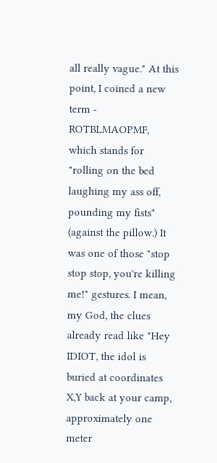all really vague." At this point, I coined a new term - ROTBLMAOPMF, which stands for "rolling on the bed laughing my ass off, pounding my fists" (against the pillow.) It was one of those "stop stop stop, you're killing me!" gestures. I mean, my God, the clues already read like "Hey IDIOT, the idol is buried at coordinates X,Y back at your camp, approximately one meter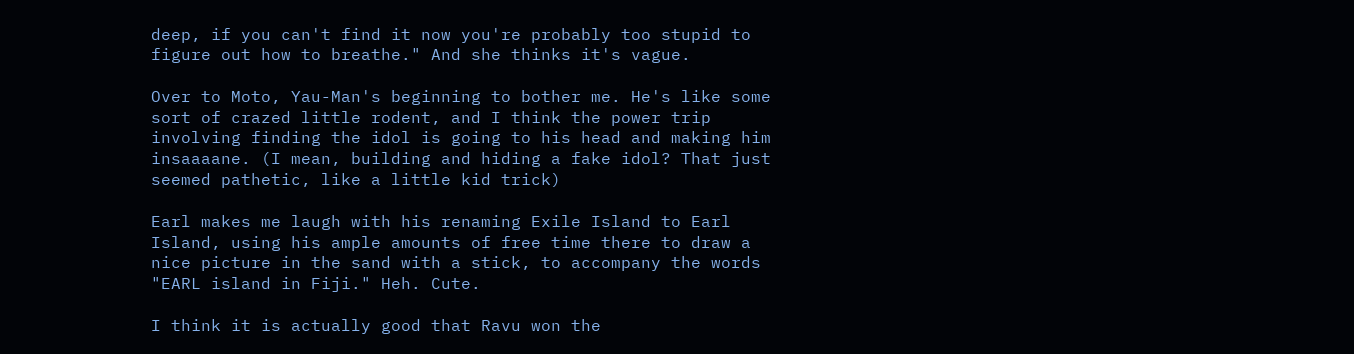deep, if you can't find it now you're probably too stupid to figure out how to breathe." And she thinks it's vague.

Over to Moto, Yau-Man's beginning to bother me. He's like some sort of crazed little rodent, and I think the power trip involving finding the idol is going to his head and making him insaaaane. (I mean, building and hiding a fake idol? That just seemed pathetic, like a little kid trick)

Earl makes me laugh with his renaming Exile Island to Earl Island, using his ample amounts of free time there to draw a nice picture in the sand with a stick, to accompany the words "EARL island in Fiji." Heh. Cute.

I think it is actually good that Ravu won the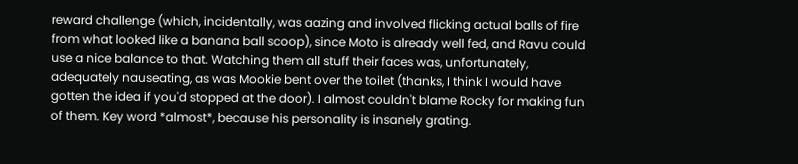reward challenge (which, incidentally, was aazing and involved flicking actual balls of fire from what looked like a banana ball scoop), since Moto is already well fed, and Ravu could use a nice balance to that. Watching them all stuff their faces was, unfortunately, adequately nauseating, as was Mookie bent over the toilet (thanks, I think I would have gotten the idea if you'd stopped at the door). I almost couldn't blame Rocky for making fun of them. Key word *almost*, because his personality is insanely grating.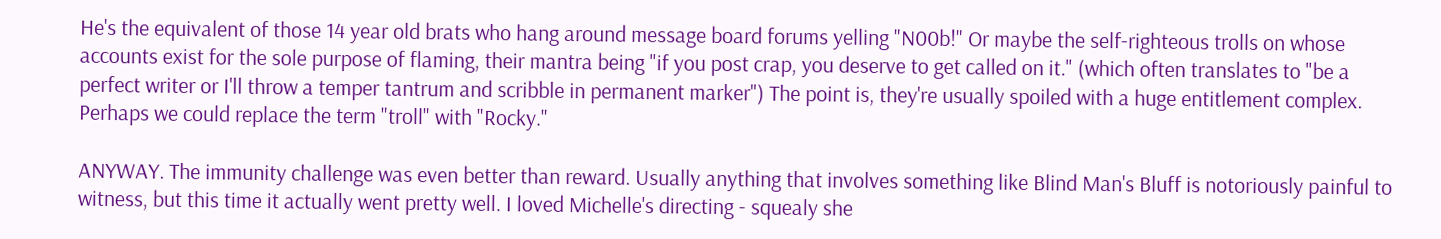He's the equivalent of those 14 year old brats who hang around message board forums yelling "N00b!" Or maybe the self-righteous trolls on whose accounts exist for the sole purpose of flaming, their mantra being "if you post crap, you deserve to get called on it." (which often translates to "be a perfect writer or I'll throw a temper tantrum and scribble in permanent marker") The point is, they're usually spoiled with a huge entitlement complex. Perhaps we could replace the term "troll" with "Rocky."

ANYWAY. The immunity challenge was even better than reward. Usually anything that involves something like Blind Man's Bluff is notoriously painful to witness, but this time it actually went pretty well. I loved Michelle's directing - squealy she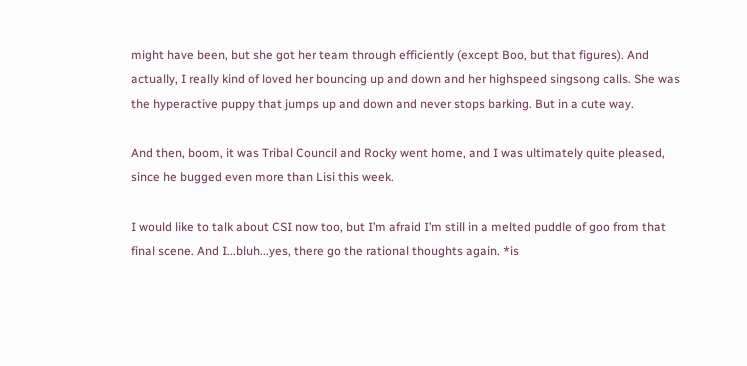might have been, but she got her team through efficiently (except Boo, but that figures). And actually, I really kind of loved her bouncing up and down and her highspeed singsong calls. She was the hyperactive puppy that jumps up and down and never stops barking. But in a cute way.

And then, boom, it was Tribal Council and Rocky went home, and I was ultimately quite pleased, since he bugged even more than Lisi this week.

I would like to talk about CSI now too, but I’m afraid I’m still in a melted puddle of goo from that final scene. And I...bluh...yes, there go the rational thoughts again. *is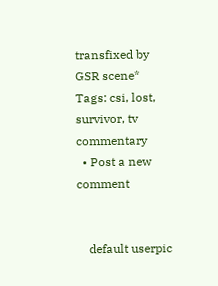transfixed by GSR scene*
Tags: csi, lost, survivor, tv commentary
  • Post a new comment


    default userpic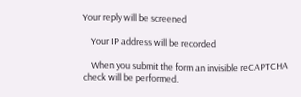Your reply will be screened

    Your IP address will be recorded

    When you submit the form an invisible reCAPTCHA check will be performed.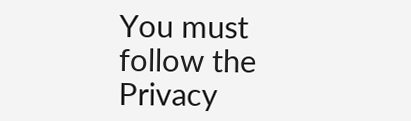You must follow the Privacy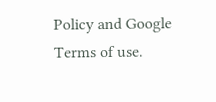Policy and Google Terms of use.